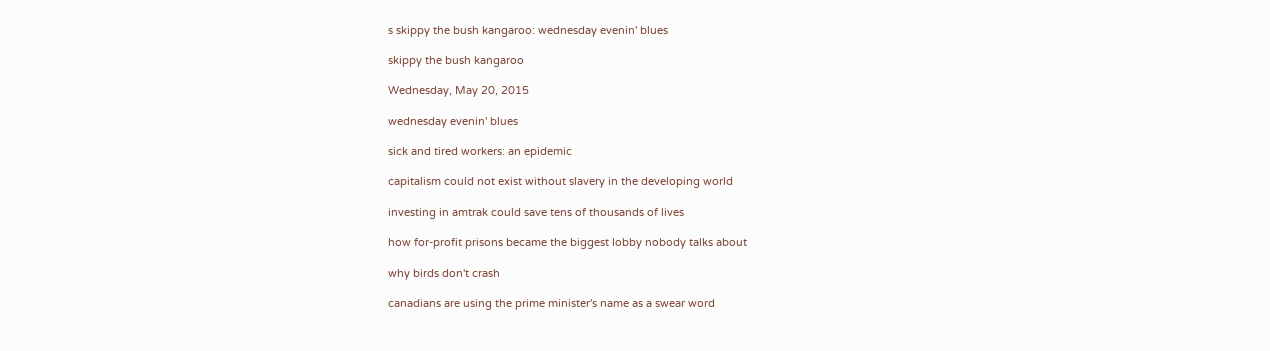s skippy the bush kangaroo: wednesday evenin' blues

skippy the bush kangaroo

Wednesday, May 20, 2015

wednesday evenin' blues

sick and tired workers: an epidemic

capitalism could not exist without slavery in the developing world

investing in amtrak could save tens of thousands of lives

how for-profit prisons became the biggest lobby nobody talks about

why birds don't crash

canadians are using the prime minister's name as a swear word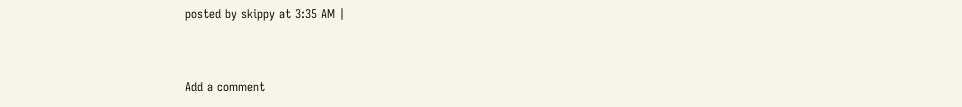posted by skippy at 3:35 AM |


Add a comment